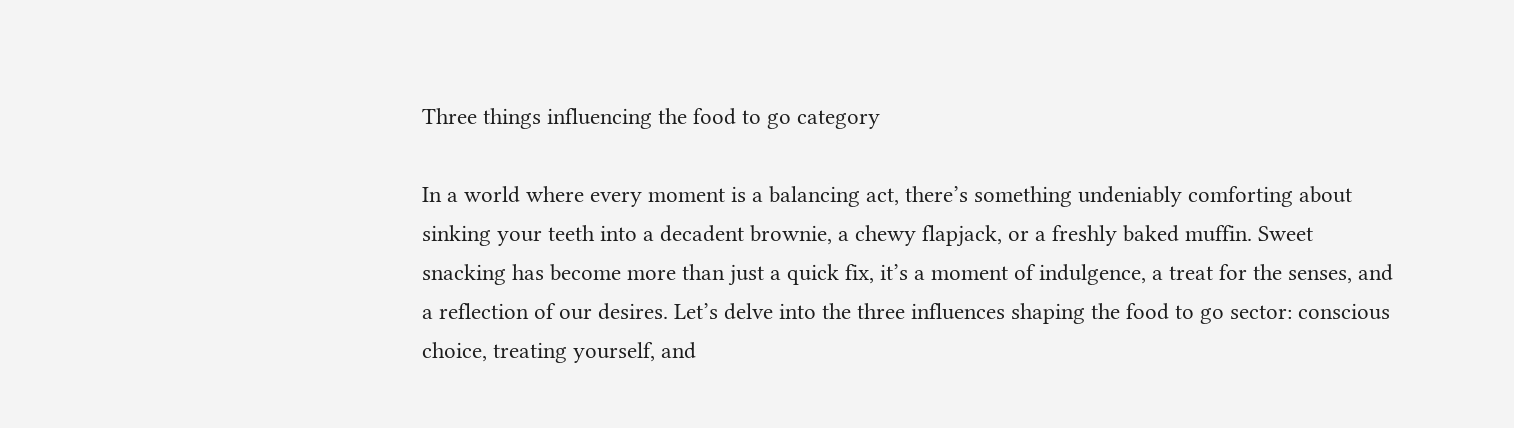Three things influencing the food to go category

In a world where every moment is a balancing act, there’s something undeniably comforting about sinking your teeth into a decadent brownie, a chewy flapjack, or a freshly baked muffin. Sweet snacking has become more than just a quick fix, it’s a moment of indulgence, a treat for the senses, and a reflection of our desires. Let’s delve into the three influences shaping the food to go sector: conscious choice, treating yourself, and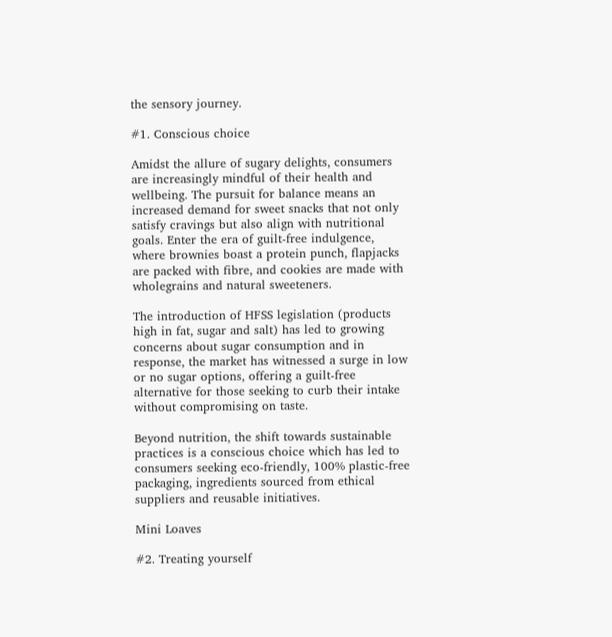the sensory journey.

#1. Conscious choice

Amidst the allure of sugary delights, consumers are increasingly mindful of their health and wellbeing. The pursuit for balance means an increased demand for sweet snacks that not only satisfy cravings but also align with nutritional goals. Enter the era of guilt-free indulgence, where brownies boast a protein punch, flapjacks are packed with fibre, and cookies are made with wholegrains and natural sweeteners.

The introduction of HFSS legislation (products high in fat, sugar and salt) has led to growing concerns about sugar consumption and in response, the market has witnessed a surge in low or no sugar options, offering a guilt-free alternative for those seeking to curb their intake without compromising on taste.

Beyond nutrition, the shift towards sustainable practices is a conscious choice which has led to consumers seeking eco-friendly, 100% plastic-free packaging, ingredients sourced from ethical suppliers and reusable initiatives.

Mini Loaves

#2. Treating yourself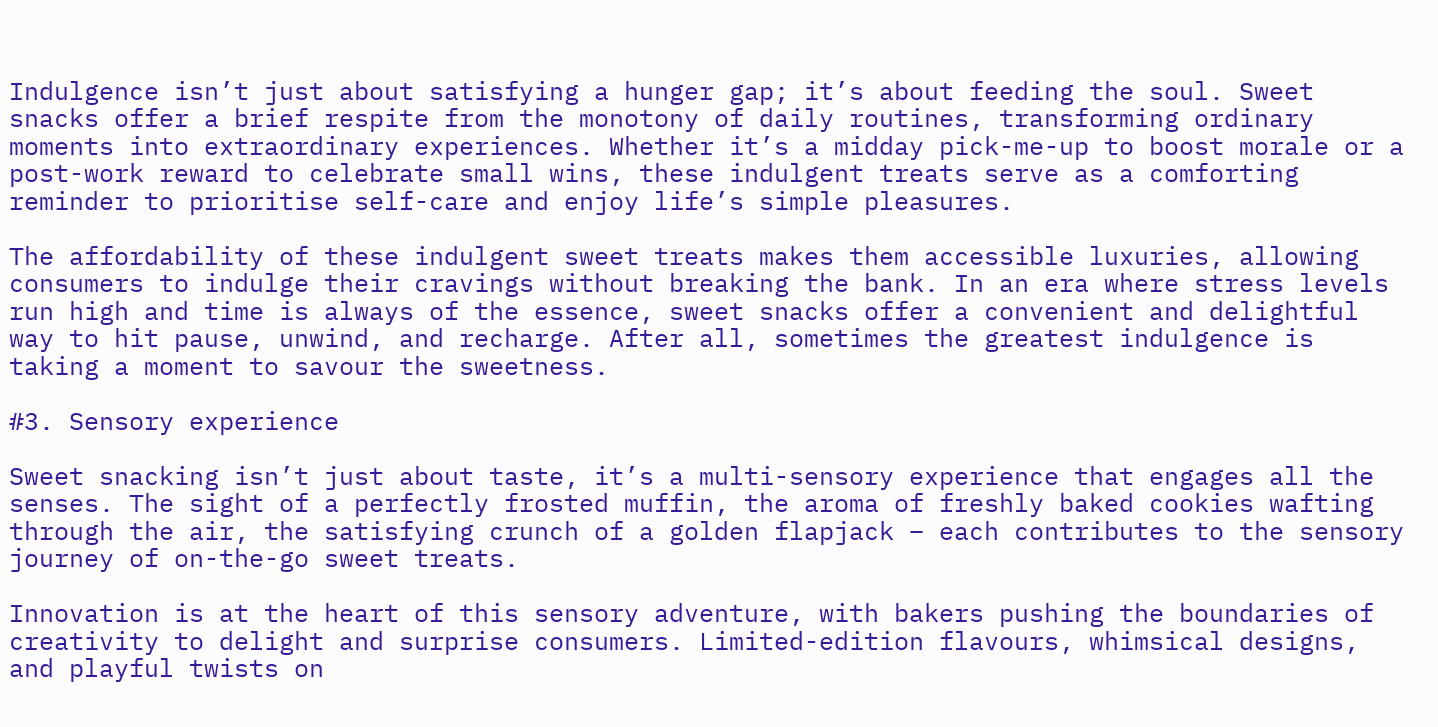Indulgence isn’t just about satisfying a hunger gap; it’s about feeding the soul. Sweet snacks offer a brief respite from the monotony of daily routines, transforming ordinary moments into extraordinary experiences. Whether it’s a midday pick-me-up to boost morale or a post-work reward to celebrate small wins, these indulgent treats serve as a comforting reminder to prioritise self-care and enjoy life’s simple pleasures.

The affordability of these indulgent sweet treats makes them accessible luxuries, allowing consumers to indulge their cravings without breaking the bank. In an era where stress levels run high and time is always of the essence, sweet snacks offer a convenient and delightful way to hit pause, unwind, and recharge. After all, sometimes the greatest indulgence is taking a moment to savour the sweetness.

#3. Sensory experience

Sweet snacking isn’t just about taste, it’s a multi-sensory experience that engages all the senses. The sight of a perfectly frosted muffin, the aroma of freshly baked cookies wafting through the air, the satisfying crunch of a golden flapjack – each contributes to the sensory journey of on-the-go sweet treats.

Innovation is at the heart of this sensory adventure, with bakers pushing the boundaries of creativity to delight and surprise consumers. Limited-edition flavours, whimsical designs, and playful twists on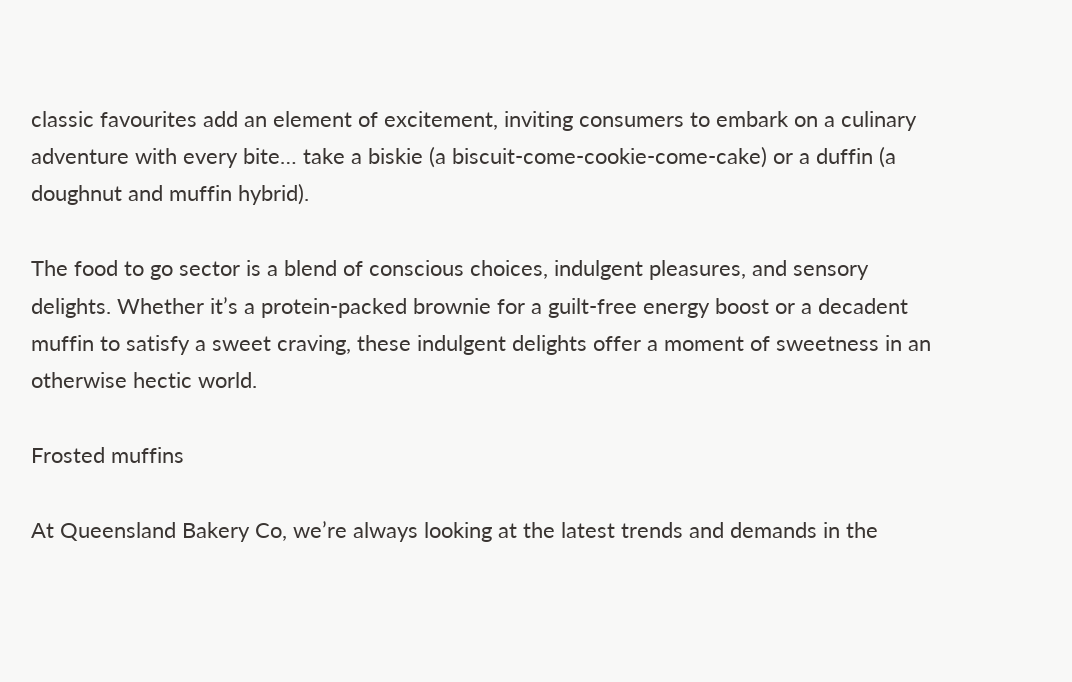classic favourites add an element of excitement, inviting consumers to embark on a culinary adventure with every bite… take a biskie (a biscuit-come-cookie-come-cake) or a duffin (a doughnut and muffin hybrid).

The food to go sector is a blend of conscious choices, indulgent pleasures, and sensory delights. Whether it’s a protein-packed brownie for a guilt-free energy boost or a decadent muffin to satisfy a sweet craving, these indulgent delights offer a moment of sweetness in an otherwise hectic world.

Frosted muffins

At Queensland Bakery Co, we’re always looking at the latest trends and demands in the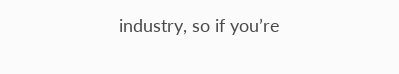industry, so if you’re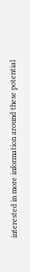interested in more information around these potential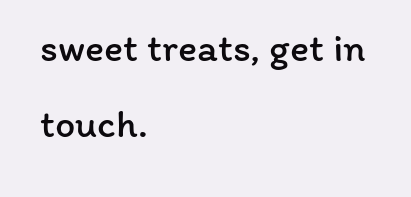sweet treats, get in touch.